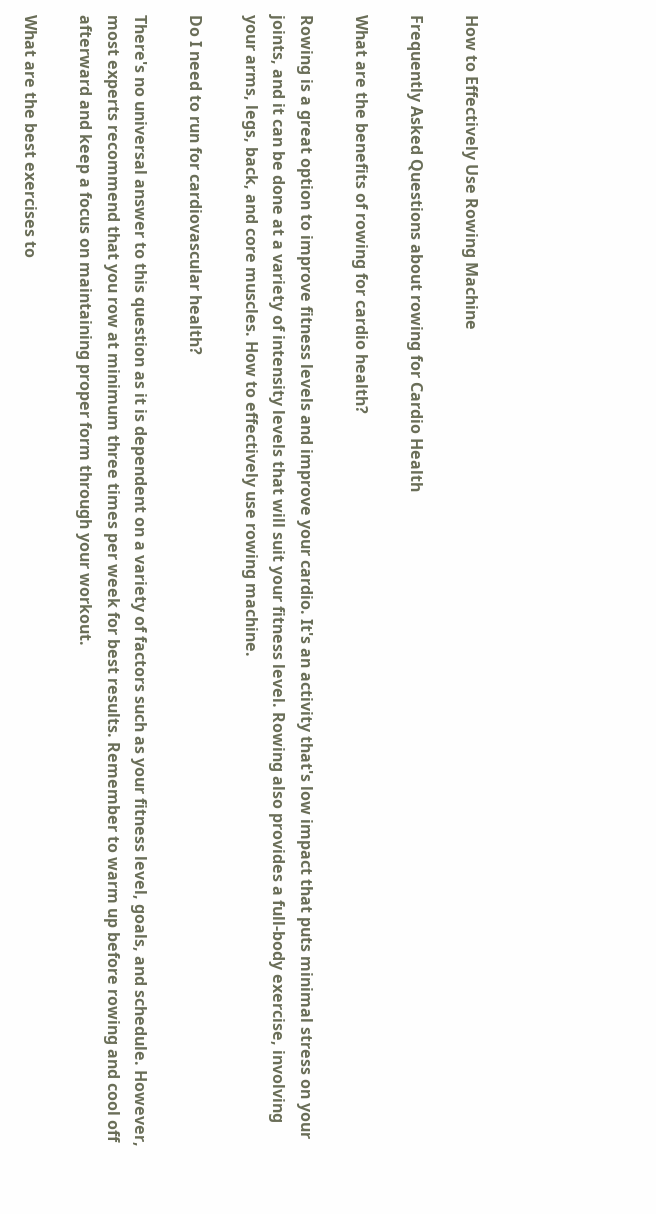How to Effectively Use Rowing Machine

Frequently Asked Questions about rowing for Cardio Health

What are the benefits of rowing for cardio health?

Rowing is a great option to improve fitness levels and improve your cardio. It's an activity that's low impact that puts minimal stress on your joints, and it can be done at a variety of intensity levels that will suit your fitness level. Rowing also provides a full-body exercise, involving your arms, legs, back, and core muscles. How to effectively use rowing machine.

Do I need to run for cardiovascular health?

There's no universal answer to this question as it is dependent on a variety of factors such as your fitness level, goals, and schedule. However, most experts recommend that you row at minimum three times per week for best results. Remember to warm up before rowing and cool off afterward and keep a focus on maintaining proper form through your workout.

What are the best exercises to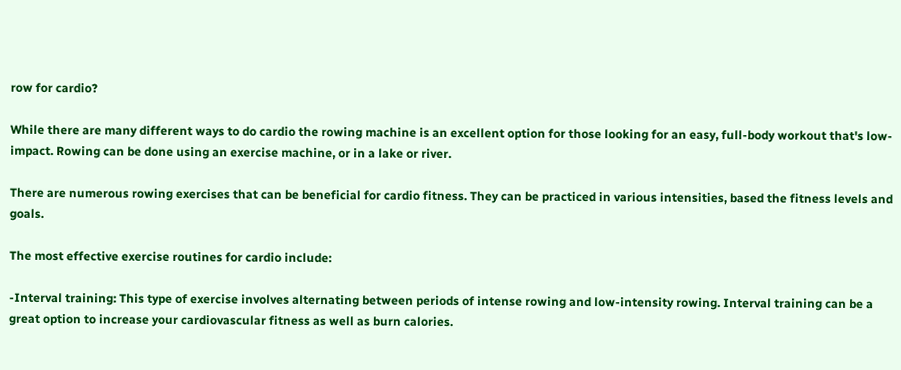row for cardio?

While there are many different ways to do cardio the rowing machine is an excellent option for those looking for an easy, full-body workout that's low-impact. Rowing can be done using an exercise machine, or in a lake or river.

There are numerous rowing exercises that can be beneficial for cardio fitness. They can be practiced in various intensities, based the fitness levels and goals.

The most effective exercise routines for cardio include:

-Interval training: This type of exercise involves alternating between periods of intense rowing and low-intensity rowing. Interval training can be a great option to increase your cardiovascular fitness as well as burn calories.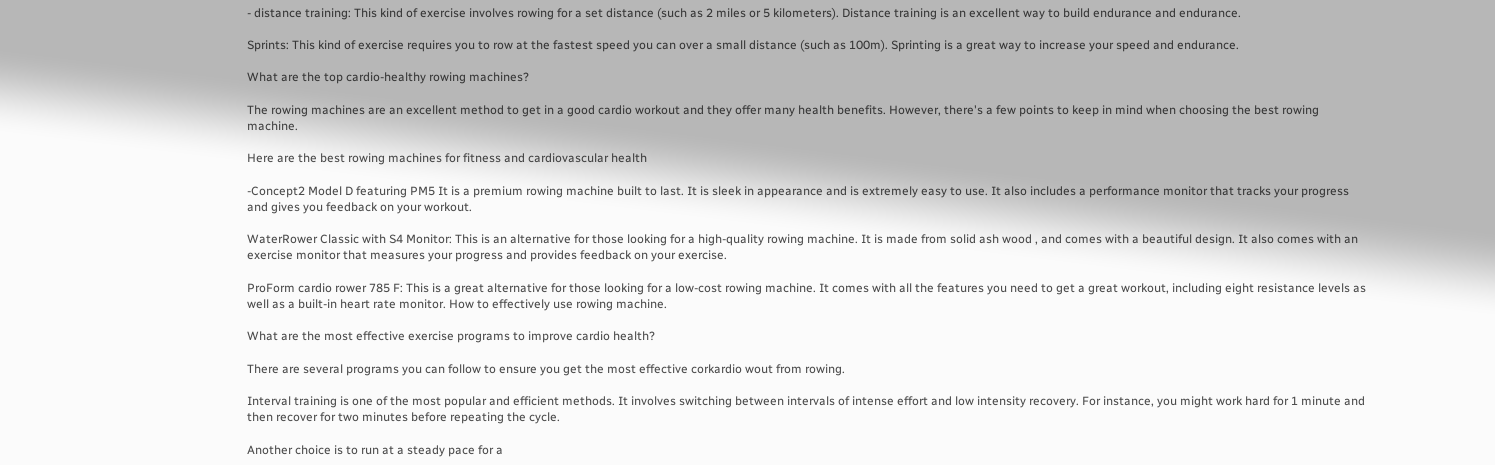- distance training: This kind of exercise involves rowing for a set distance (such as 2 miles or 5 kilometers). Distance training is an excellent way to build endurance and endurance.

Sprints: This kind of exercise requires you to row at the fastest speed you can over a small distance (such as 100m). Sprinting is a great way to increase your speed and endurance.

What are the top cardio-healthy rowing machines?

The rowing machines are an excellent method to get in a good cardio workout and they offer many health benefits. However, there's a few points to keep in mind when choosing the best rowing machine.

Here are the best rowing machines for fitness and cardiovascular health

-Concept2 Model D featuring PM5 It is a premium rowing machine built to last. It is sleek in appearance and is extremely easy to use. It also includes a performance monitor that tracks your progress and gives you feedback on your workout.

WaterRower Classic with S4 Monitor: This is an alternative for those looking for a high-quality rowing machine. It is made from solid ash wood , and comes with a beautiful design. It also comes with an exercise monitor that measures your progress and provides feedback on your exercise.

ProForm cardio rower 785 F: This is a great alternative for those looking for a low-cost rowing machine. It comes with all the features you need to get a great workout, including eight resistance levels as well as a built-in heart rate monitor. How to effectively use rowing machine.

What are the most effective exercise programs to improve cardio health?

There are several programs you can follow to ensure you get the most effective corkardio wout from rowing.

Interval training is one of the most popular and efficient methods. It involves switching between intervals of intense effort and low intensity recovery. For instance, you might work hard for 1 minute and then recover for two minutes before repeating the cycle.

Another choice is to run at a steady pace for a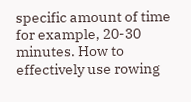specific amount of time for example, 20-30 minutes. How to effectively use rowing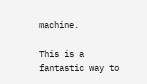machine.

This is a fantastic way to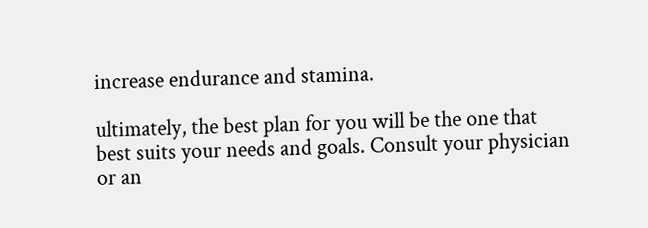increase endurance and stamina.

ultimately, the best plan for you will be the one that best suits your needs and goals. Consult your physician or an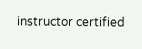instructor certified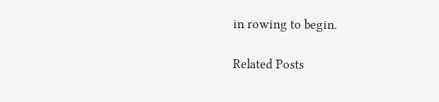in rowing to begin.

Related Posts